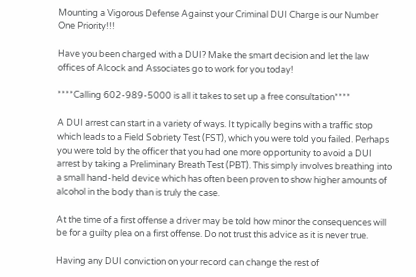Mounting a Vigorous Defense Against your Criminal DUI Charge is our Number One Priority!!!

Have you been charged with a DUI? Make the smart decision and let the law offices of Alcock and Associates go to work for you today!

****Calling 602-989-5000 is all it takes to set up a free consultation****

A DUI arrest can start in a variety of ways. It typically begins with a traffic stop which leads to a Field Sobriety Test (FST), which you were told you failed. Perhaps you were told by the officer that you had one more opportunity to avoid a DUI arrest by taking a Preliminary Breath Test (PBT). This simply involves breathing into a small hand-held device which has often been proven to show higher amounts of alcohol in the body than is truly the case.

At the time of a first offense a driver may be told how minor the consequences will be for a guilty plea on a first offense. Do not trust this advice as it is never true.

Having any DUI conviction on your record can change the rest of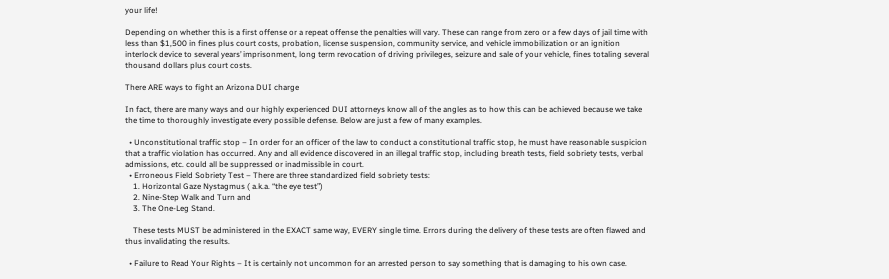your life!

Depending on whether this is a first offense or a repeat offense the penalties will vary. These can range from zero or a few days of jail time with less than $1,500 in fines plus court costs, probation, license suspension, community service, and vehicle immobilization or an ignition interlock device to several years’ imprisonment, long term revocation of driving privileges, seizure and sale of your vehicle, fines totaling several thousand dollars plus court costs.

There ARE ways to fight an Arizona DUI charge

In fact, there are many ways and our highly experienced DUI attorneys know all of the angles as to how this can be achieved because we take the time to thoroughly investigate every possible defense. Below are just a few of many examples.

  • Unconstitutional traffic stop – In order for an officer of the law to conduct a constitutional traffic stop, he must have reasonable suspicion that a traffic violation has occurred. Any and all evidence discovered in an illegal traffic stop, including breath tests, field sobriety tests, verbal admissions, etc. could all be suppressed or inadmissible in court.
  • Erroneous Field Sobriety Test – There are three standardized field sobriety tests:
    1. Horizontal Gaze Nystagmus ( a.k.a. “the eye test”)
    2. Nine-Step Walk and Turn and
    3. The One-Leg Stand.

    These tests MUST be administered in the EXACT same way, EVERY single time. Errors during the delivery of these tests are often flawed and thus invalidating the results.

  • Failure to Read Your Rights – It is certainly not uncommon for an arrested person to say something that is damaging to his own case.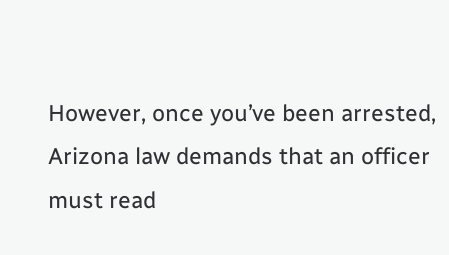However, once you’ve been arrested, Arizona law demands that an officer must read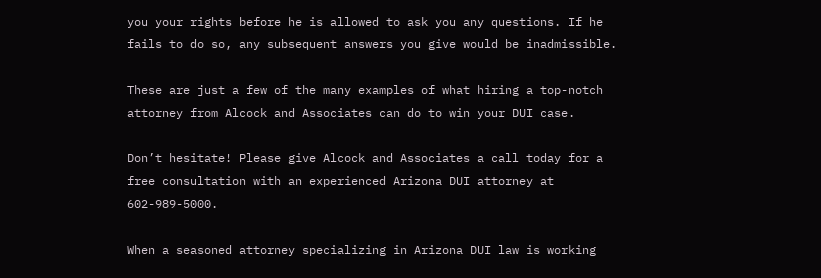you your rights before he is allowed to ask you any questions. If he fails to do so, any subsequent answers you give would be inadmissible.

These are just a few of the many examples of what hiring a top-notch attorney from Alcock and Associates can do to win your DUI case.

Don’t hesitate! Please give Alcock and Associates a call today for a free consultation with an experienced Arizona DUI attorney at 602-989-5000.

When a seasoned attorney specializing in Arizona DUI law is working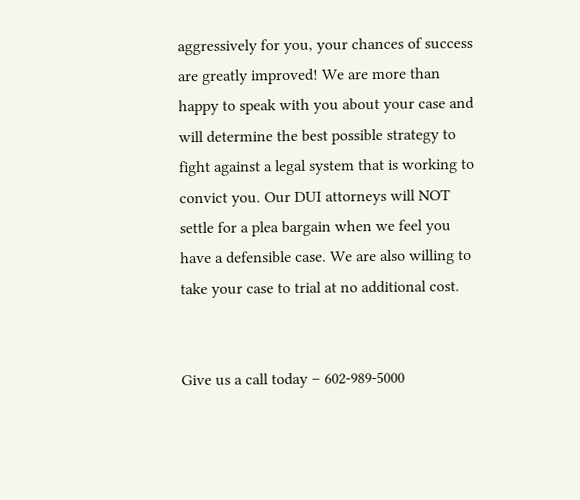aggressively for you, your chances of success are greatly improved! We are more than happy to speak with you about your case and will determine the best possible strategy to fight against a legal system that is working to convict you. Our DUI attorneys will NOT settle for a plea bargain when we feel you have a defensible case. We are also willing to take your case to trial at no additional cost.


Give us a call today – 602-989-5000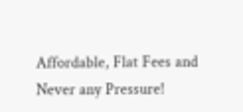Affordable, Flat Fees and Never any Pressure!